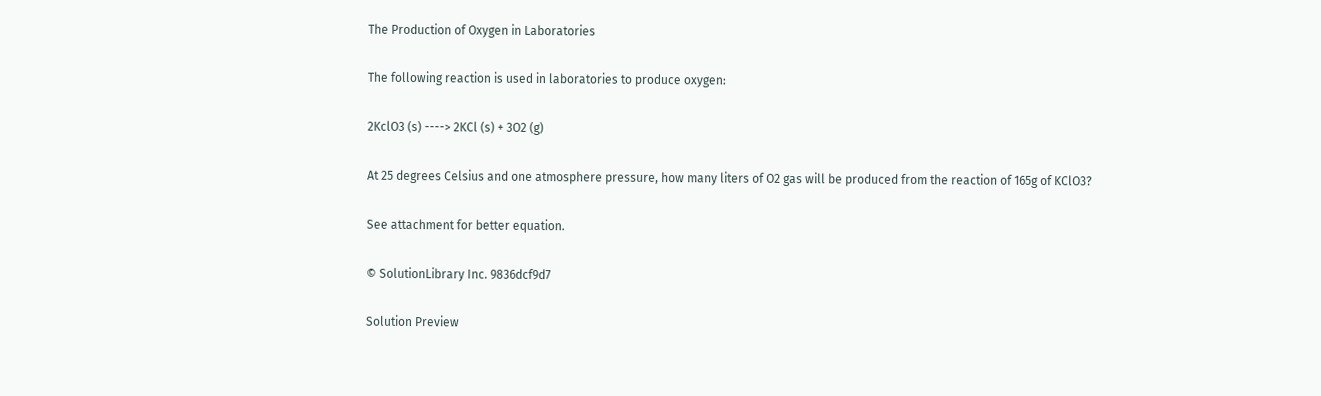The Production of Oxygen in Laboratories

The following reaction is used in laboratories to produce oxygen:

2KclO3 (s) ----> 2KCl (s) + 3O2 (g)

At 25 degrees Celsius and one atmosphere pressure, how many liters of O2 gas will be produced from the reaction of 165g of KClO3?

See attachment for better equation.

© SolutionLibrary Inc. 9836dcf9d7

Solution Preview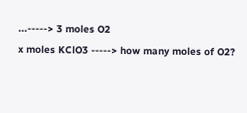...-----> 3 moles O2
x moles KClO3 -----> how many moles of O2?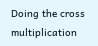Doing the cross multiplication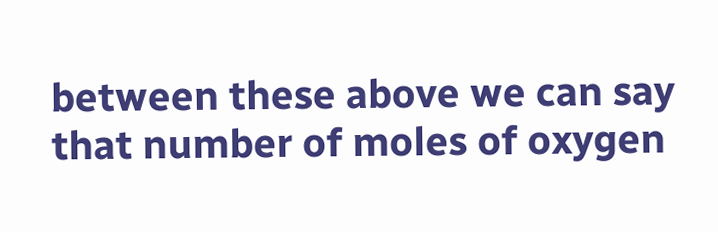between these above we can say that number of moles of oxygen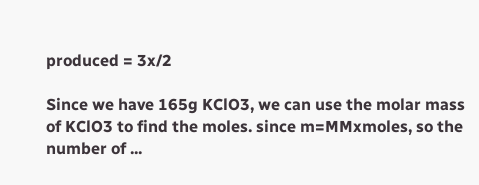produced = 3x/2

Since we have 165g KClO3, we can use the molar mass of KClO3 to find the moles. since m=MMxmoles, so the number of ...